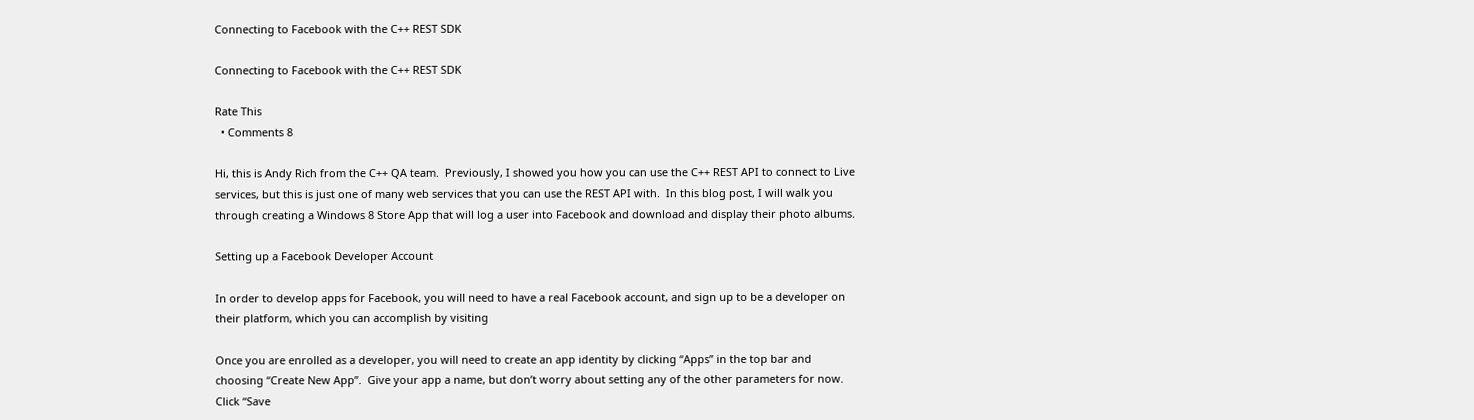Connecting to Facebook with the C++ REST SDK

Connecting to Facebook with the C++ REST SDK

Rate This
  • Comments 8

Hi, this is Andy Rich from the C++ QA team.  Previously, I showed you how you can use the C++ REST API to connect to Live services, but this is just one of many web services that you can use the REST API with.  In this blog post, I will walk you through creating a Windows 8 Store App that will log a user into Facebook and download and display their photo albums.

Setting up a Facebook Developer Account

In order to develop apps for Facebook, you will need to have a real Facebook account, and sign up to be a developer on their platform, which you can accomplish by visiting

Once you are enrolled as a developer, you will need to create an app identity by clicking “Apps” in the top bar and choosing “Create New App”.  Give your app a name, but don’t worry about setting any of the other parameters for now.  Click “Save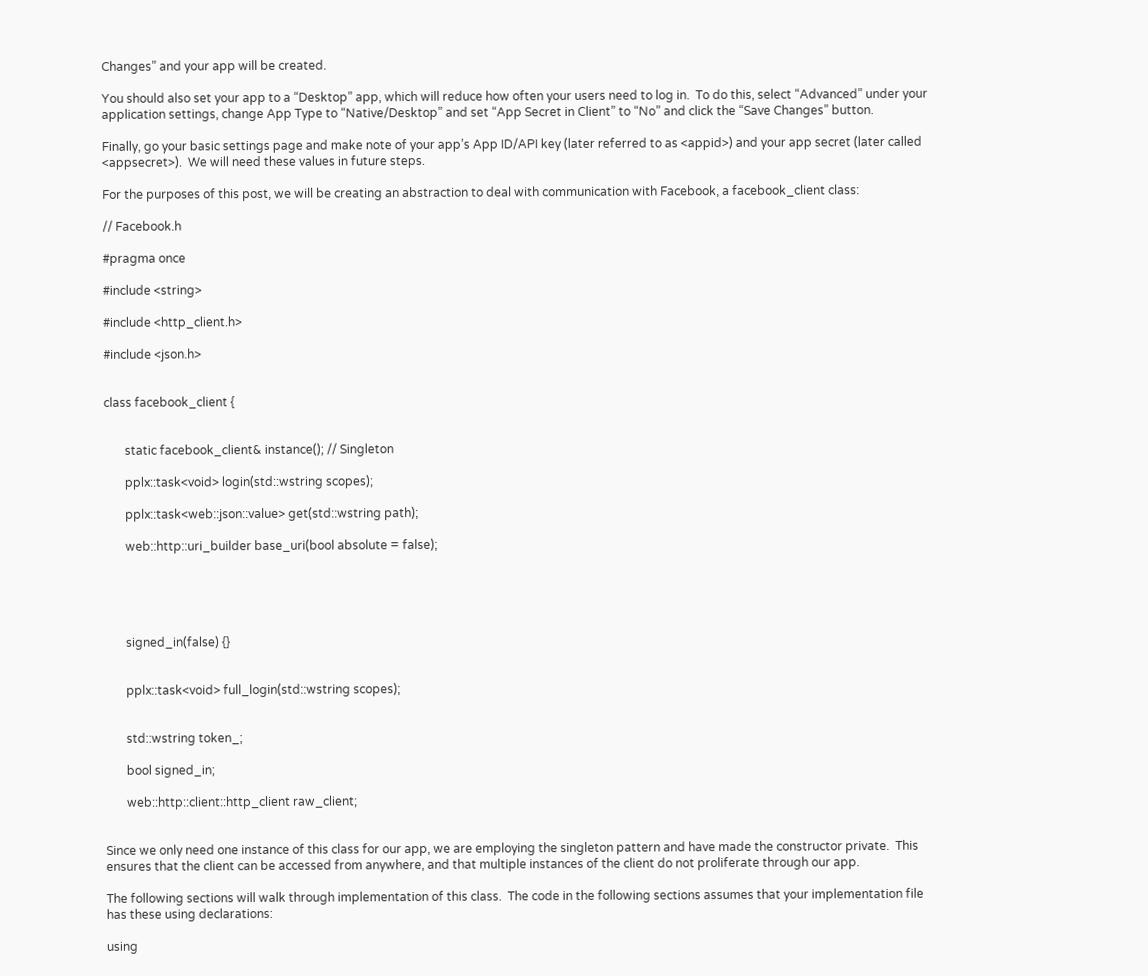Changes” and your app will be created.

You should also set your app to a “Desktop” app, which will reduce how often your users need to log in.  To do this, select “Advanced” under your application settings, change App Type to “Native/Desktop” and set “App Secret in Client” to “No” and click the “Save Changes” button.

Finally, go your basic settings page and make note of your app’s App ID/API key (later referred to as <appid>) and your app secret (later called <appsecret>).  We will need these values in future steps.

For the purposes of this post, we will be creating an abstraction to deal with communication with Facebook, a facebook_client class:

// Facebook.h

#pragma once

#include <string>

#include <http_client.h>

#include <json.h>


class facebook_client {


       static facebook_client& instance(); // Singleton

       pplx::task<void> login(std::wstring scopes);

       pplx::task<web::json::value> get(std::wstring path);

       web::http::uri_builder base_uri(bool absolute = false);





       signed_in(false) {}


       pplx::task<void> full_login(std::wstring scopes);


       std::wstring token_;

       bool signed_in;

       web::http::client::http_client raw_client;


Since we only need one instance of this class for our app, we are employing the singleton pattern and have made the constructor private.  This ensures that the client can be accessed from anywhere, and that multiple instances of the client do not proliferate through our app.

The following sections will walk through implementation of this class.  The code in the following sections assumes that your implementation file has these using declarations:

using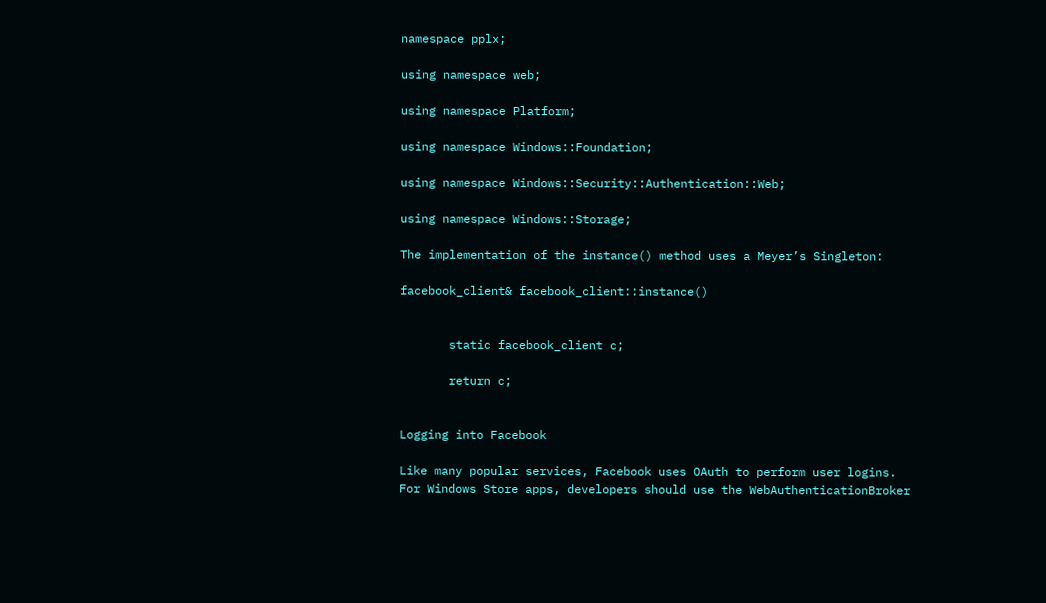namespace pplx;

using namespace web;

using namespace Platform;

using namespace Windows::Foundation;

using namespace Windows::Security::Authentication::Web;

using namespace Windows::Storage;

The implementation of the instance() method uses a Meyer’s Singleton:

facebook_client& facebook_client::instance()


       static facebook_client c;

       return c;


Logging into Facebook

Like many popular services, Facebook uses OAuth to perform user logins.  For Windows Store apps, developers should use the WebAuthenticationBroker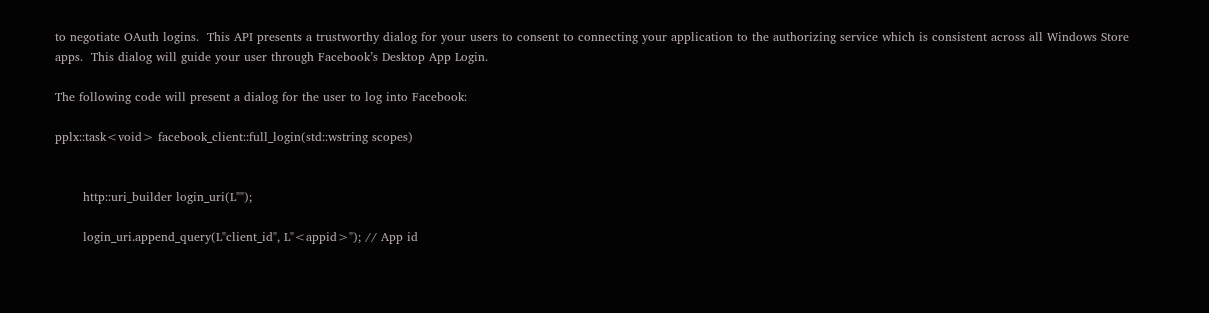to negotiate OAuth logins.  This API presents a trustworthy dialog for your users to consent to connecting your application to the authorizing service which is consistent across all Windows Store apps.  This dialog will guide your user through Facebook’s Desktop App Login.

The following code will present a dialog for the user to log into Facebook:

pplx::task<void> facebook_client::full_login(std::wstring scopes)


       http::uri_builder login_uri(L"");

       login_uri.append_query(L"client_id", L"<appid>"); // App id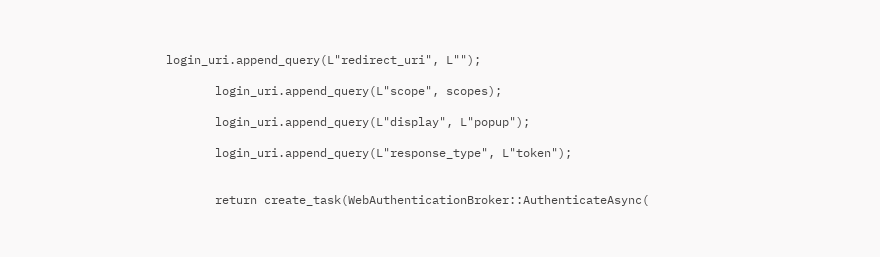login_uri.append_query(L"redirect_uri", L"");

       login_uri.append_query(L"scope", scopes);

       login_uri.append_query(L"display", L"popup");

       login_uri.append_query(L"response_type", L"token");


       return create_task(WebAuthenticationBroker::AuthenticateAsync(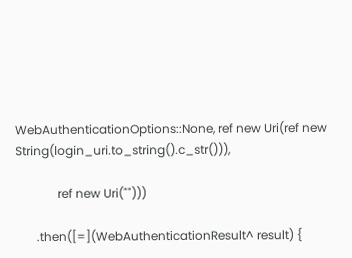WebAuthenticationOptions::None, ref new Uri(ref new String(login_uri.to_string().c_str())),

              ref new Uri("")))

       .then([=](WebAuthenticationResult^ result) {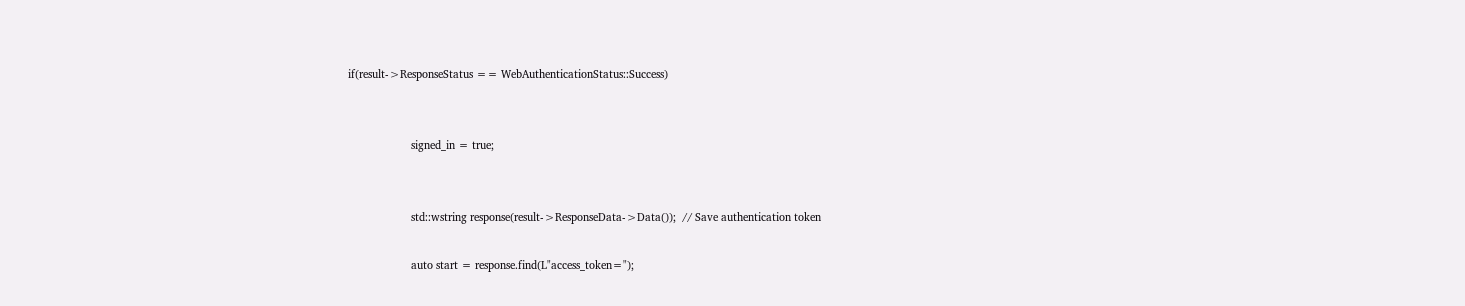if(result->ResponseStatus == WebAuthenticationStatus::Success)


                     signed_in = true;


                     std::wstring response(result->ResponseData->Data());  // Save authentication token

                     auto start = response.find(L"access_token=");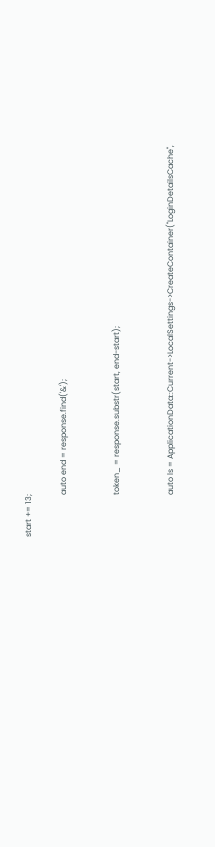start += 13;

                     auto end = response.find('&');


                     token_ = response.substr(start, end-start);


                     auto ls = ApplicationData::Current->LocalSettings->CreateContainer("LoginDetailsCache",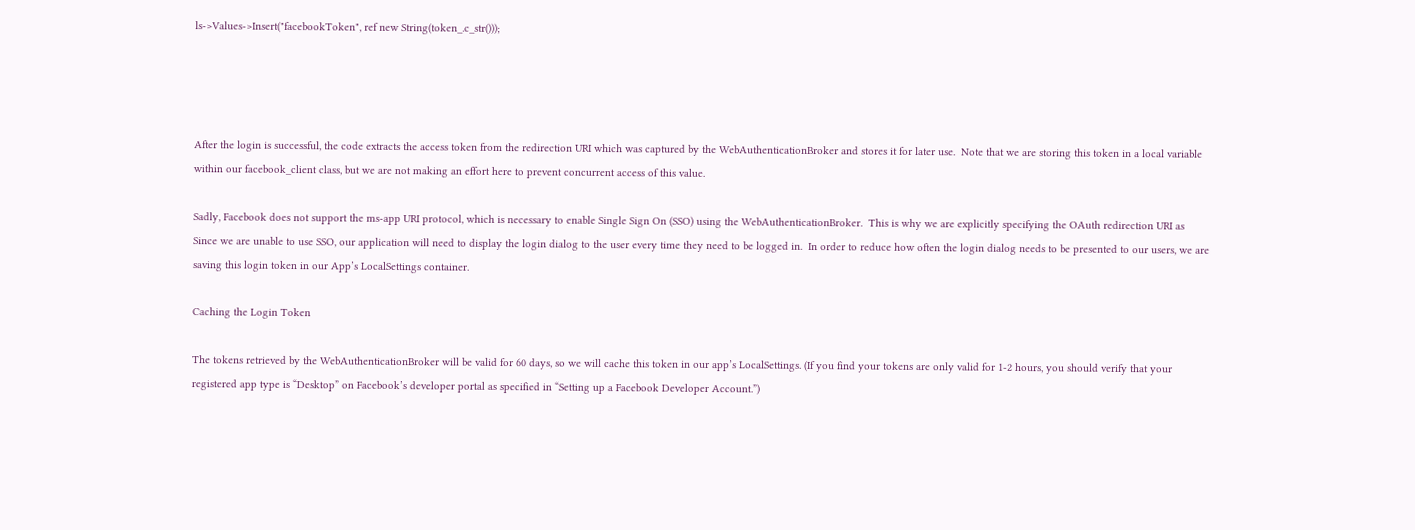ls->Values->Insert("facebookToken", ref new String(token_.c_str()));




After the login is successful, the code extracts the access token from the redirection URI which was captured by the WebAuthenticationBroker and stores it for later use.  Note that we are storing this token in a local variable within our facebook_client class, but we are not making an effort here to prevent concurrent access of this value.

Sadly, Facebook does not support the ms-app URI protocol, which is necessary to enable Single Sign On (SSO) using the WebAuthenticationBroker.  This is why we are explicitly specifying the OAuth redirection URI as  Since we are unable to use SSO, our application will need to display the login dialog to the user every time they need to be logged in.  In order to reduce how often the login dialog needs to be presented to our users, we are saving this login token in our App’s LocalSettings container.

Caching the Login Token

The tokens retrieved by the WebAuthenticationBroker will be valid for 60 days, so we will cache this token in our app’s LocalSettings. (If you find your tokens are only valid for 1-2 hours, you should verify that your registered app type is “Desktop” on Facebook’s developer portal as specified in “Setting up a Facebook Developer Account.”)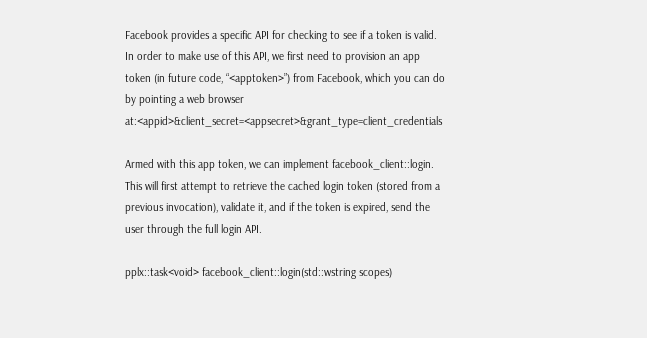Facebook provides a specific API for checking to see if a token is valid.  In order to make use of this API, we first need to provision an app token (in future code, “<apptoken>”) from Facebook, which you can do by pointing a web browser at:<appid>&client_secret=<appsecret>&grant_type=client_credentials

Armed with this app token, we can implement facebook_client::login.  This will first attempt to retrieve the cached login token (stored from a previous invocation), validate it, and if the token is expired, send the user through the full login API.

pplx::task<void> facebook_client::login(std::wstring scopes)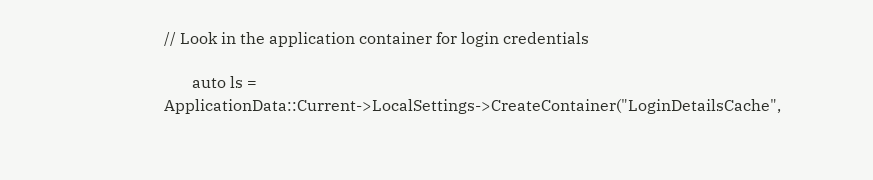// Look in the application container for login credentials

       auto ls = ApplicationData::Current->LocalSettings->CreateContainer("LoginDetailsCache",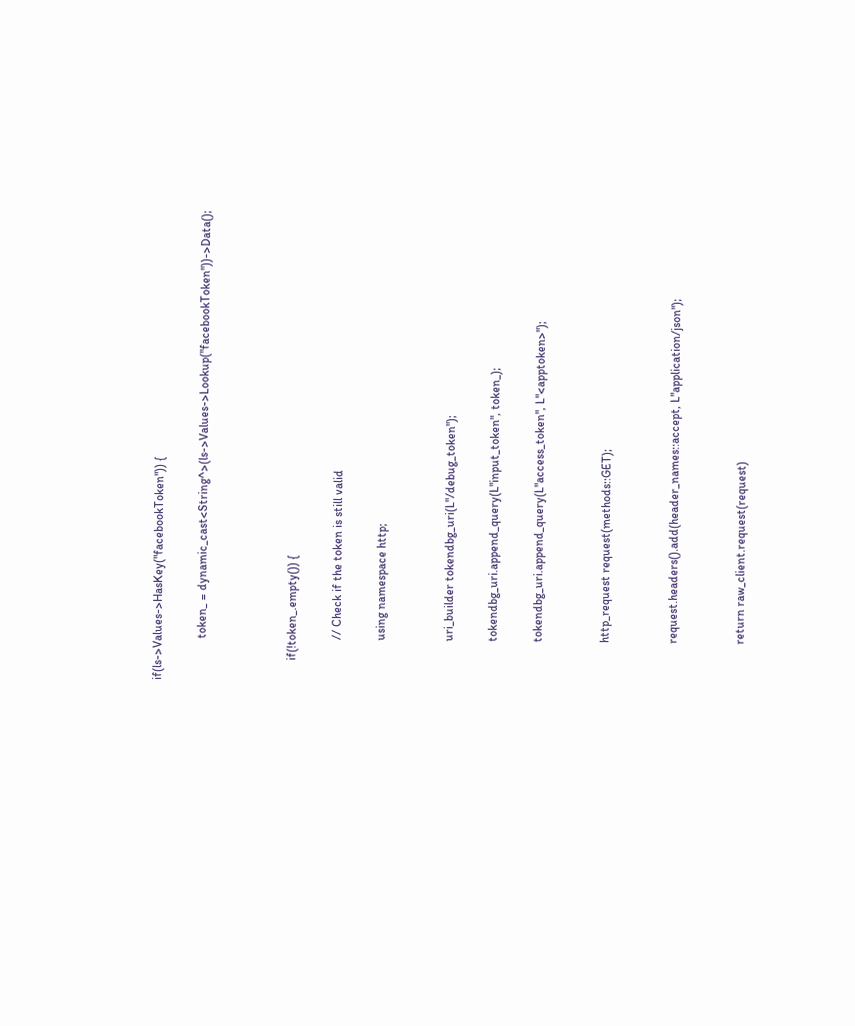if(ls->Values->HasKey("facebookToken")) {

              token_ = dynamic_cast<String^>(ls->Values->Lookup("facebookToken"))->Data();



       if(!token_.empty()) {

              // Check if the token is still valid

              using namespace http;


              uri_builder tokendbg_uri(L"/debug_token");

              tokendbg_uri.append_query(L"input_token", token_);

              tokendbg_uri.append_query(L"access_token", L"<apptoken>");


              http_request request(methods::GET);


              request.headers().add(header_names::accept, L"application/json");


              return raw_client.request(request)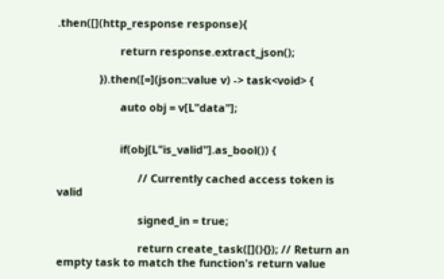.then([](http_response response){

                     return response.extract_json();

              }).then([=](json::value v) -> task<void> {

                     auto obj = v[L"data"];


                     if(obj[L"is_valid"].as_bool()) {

                           // Currently cached access token is valid

                           signed_in = true;

                           return create_task([](){}); // Return an empty task to match the function's return value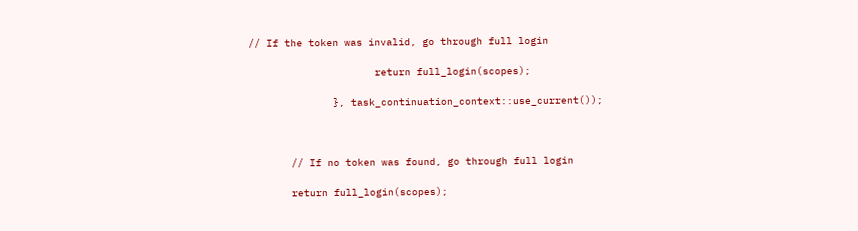// If the token was invalid, go through full login

                     return full_login(scopes);

              }, task_continuation_context::use_current());



       // If no token was found, go through full login

       return full_login(scopes);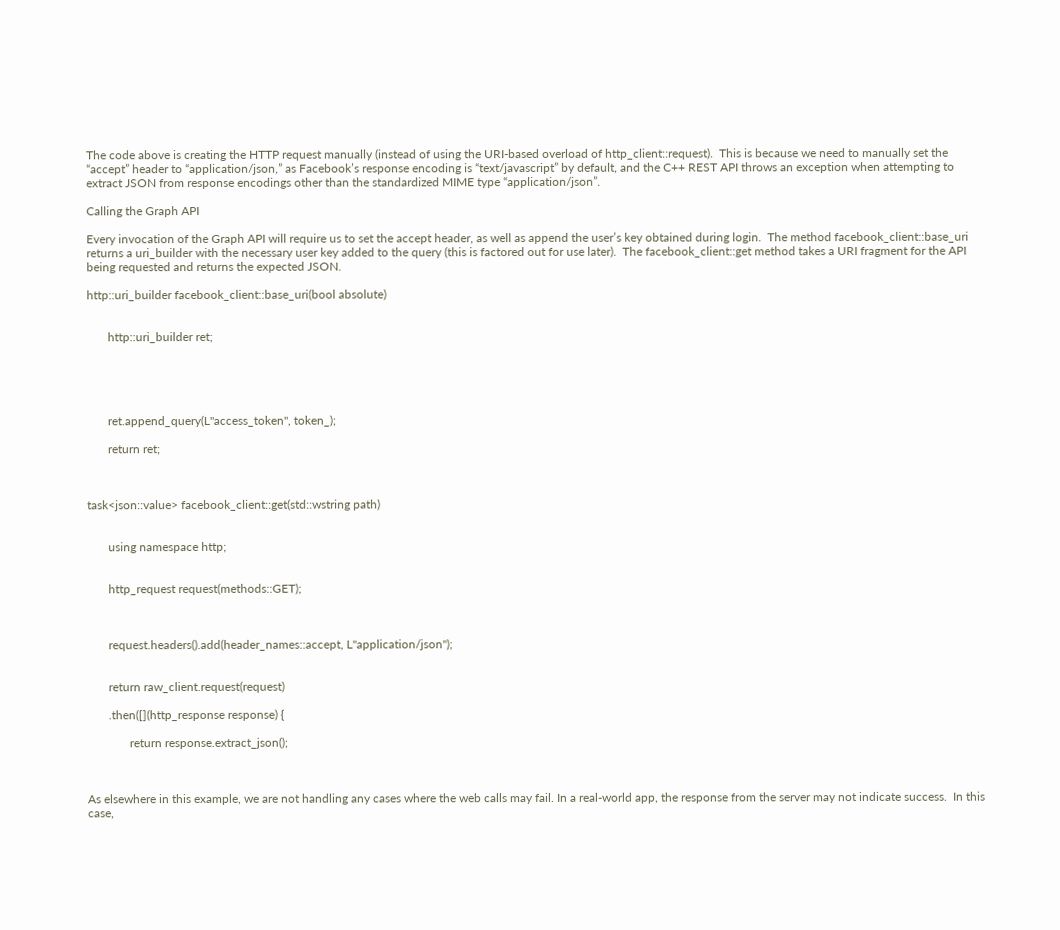The code above is creating the HTTP request manually (instead of using the URI-based overload of http_client::request).  This is because we need to manually set the “accept” header to “application/json,” as Facebook’s response encoding is “text/javascript” by default, and the C++ REST API throws an exception when attempting to extract JSON from response encodings other than the standardized MIME type “application/json”.

Calling the Graph API

Every invocation of the Graph API will require us to set the accept header, as well as append the user’s key obtained during login.  The method facebook_client::base_uri returns a uri_builder with the necessary user key added to the query (this is factored out for use later).  The facebook_client::get method takes a URI fragment for the API being requested and returns the expected JSON.

http::uri_builder facebook_client::base_uri(bool absolute)


       http::uri_builder ret;





       ret.append_query(L"access_token", token_);

       return ret;



task<json::value> facebook_client::get(std::wstring path)


       using namespace http;


       http_request request(methods::GET);



       request.headers().add(header_names::accept, L"application/json");


       return raw_client.request(request)

       .then([](http_response response) {

              return response.extract_json();



As elsewhere in this example, we are not handling any cases where the web calls may fail. In a real-world app, the response from the server may not indicate success.  In this case,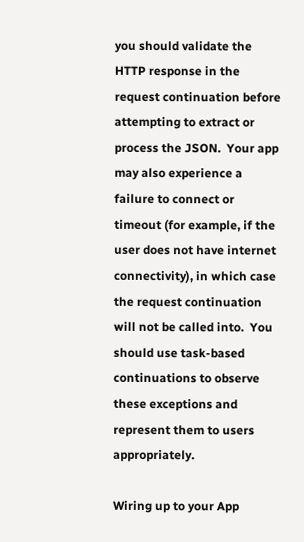you should validate the HTTP response in the request continuation before attempting to extract or process the JSON.  Your app may also experience a failure to connect or timeout (for example, if the user does not have internet connectivity), in which case the request continuation will not be called into.  You should use task-based continuations to observe these exceptions and represent them to users appropriately.

Wiring up to your App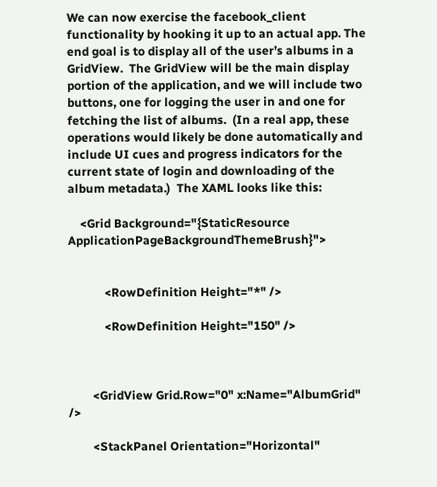We can now exercise the facebook_client functionality by hooking it up to an actual app. The end goal is to display all of the user’s albums in a GridView.  The GridView will be the main display portion of the application, and we will include two buttons, one for logging the user in and one for fetching the list of albums.  (In a real app, these operations would likely be done automatically and include UI cues and progress indicators for the current state of login and downloading of the album metadata.)  The XAML looks like this:

    <Grid Background="{StaticResource ApplicationPageBackgroundThemeBrush}">


            <RowDefinition Height="*" />

            <RowDefinition Height="150" />



        <GridView Grid.Row="0" x:Name="AlbumGrid" />

        <StackPanel Orientation="Horizontal"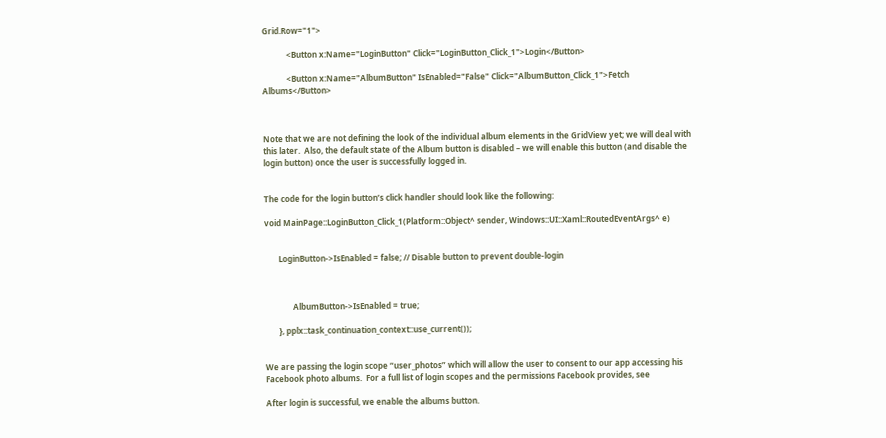Grid.Row="1">

            <Button x:Name="LoginButton" Click="LoginButton_Click_1">Login</Button>

            <Button x:Name="AlbumButton" IsEnabled="False" Click="AlbumButton_Click_1">Fetch Albums</Button>



Note that we are not defining the look of the individual album elements in the GridView yet; we will deal with this later.  Also, the default state of the Album button is disabled – we will enable this button (and disable the login button) once the user is successfully logged in.


The code for the login button’s click handler should look like the following:

void MainPage::LoginButton_Click_1(Platform::Object^ sender, Windows::UI::Xaml::RoutedEventArgs^ e)


       LoginButton->IsEnabled = false; // Disable button to prevent double-login



              AlbumButton->IsEnabled = true;

       }, pplx::task_continuation_context::use_current());


We are passing the login scope “user_photos” which will allow the user to consent to our app accessing his Facebook photo albums.  For a full list of login scopes and the permissions Facebook provides, see

After login is successful, we enable the albums button.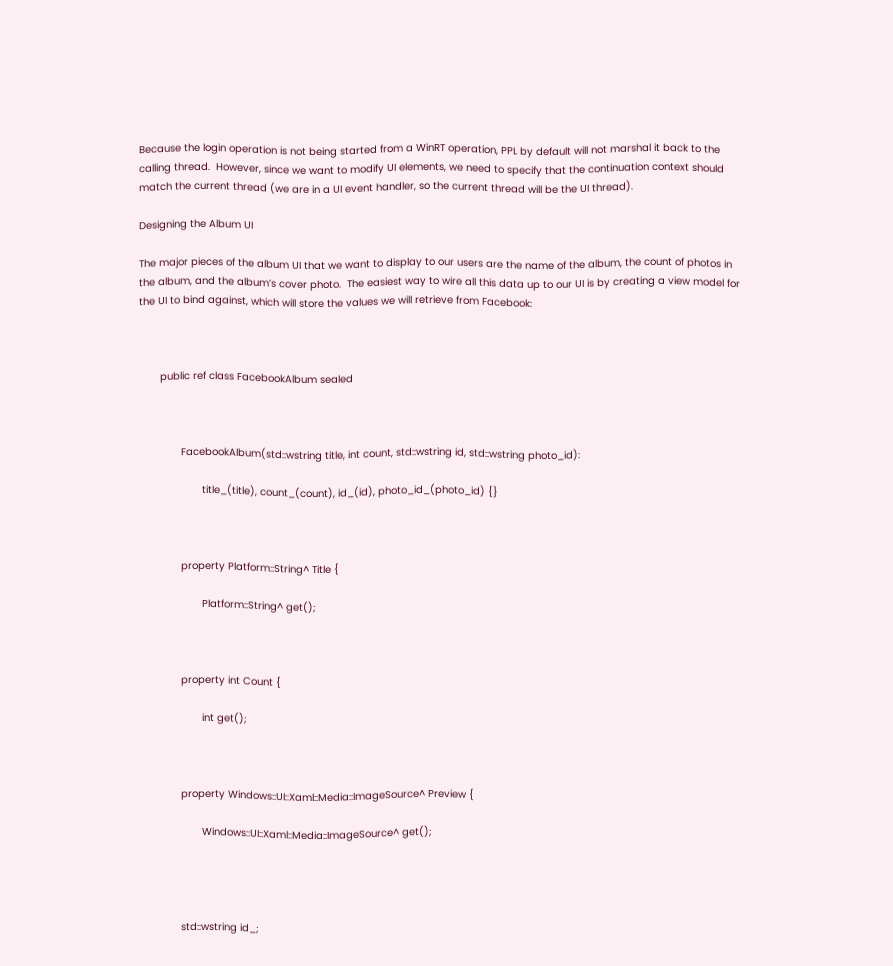Because the login operation is not being started from a WinRT operation, PPL by default will not marshal it back to the calling thread.  However, since we want to modify UI elements, we need to specify that the continuation context should match the current thread (we are in a UI event handler, so the current thread will be the UI thread).

Designing the Album UI

The major pieces of the album UI that we want to display to our users are the name of the album, the count of photos in the album, and the album’s cover photo.  The easiest way to wire all this data up to our UI is by creating a view model for the UI to bind against, which will store the values we will retrieve from Facebook:



       public ref class FacebookAlbum sealed



              FacebookAlbum(std::wstring title, int count, std::wstring id, std::wstring photo_id):

                     title_(title), count_(count), id_(id), photo_id_(photo_id) {}



              property Platform::String^ Title {

                     Platform::String^ get();



              property int Count {

                     int get();



              property Windows::UI::Xaml::Media::ImageSource^ Preview {

                     Windows::UI::Xaml::Media::ImageSource^ get();




              std::wstring id_;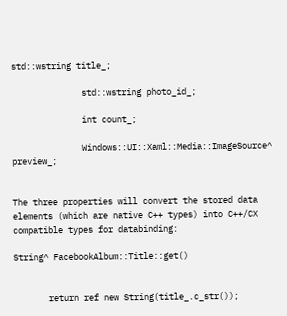std::wstring title_;

              std::wstring photo_id_;

              int count_;

              Windows::UI::Xaml::Media::ImageSource^ preview_;


The three properties will convert the stored data elements (which are native C++ types) into C++/CX compatible types for databinding:

String^ FacebookAlbum::Title::get()


       return ref new String(title_.c_str());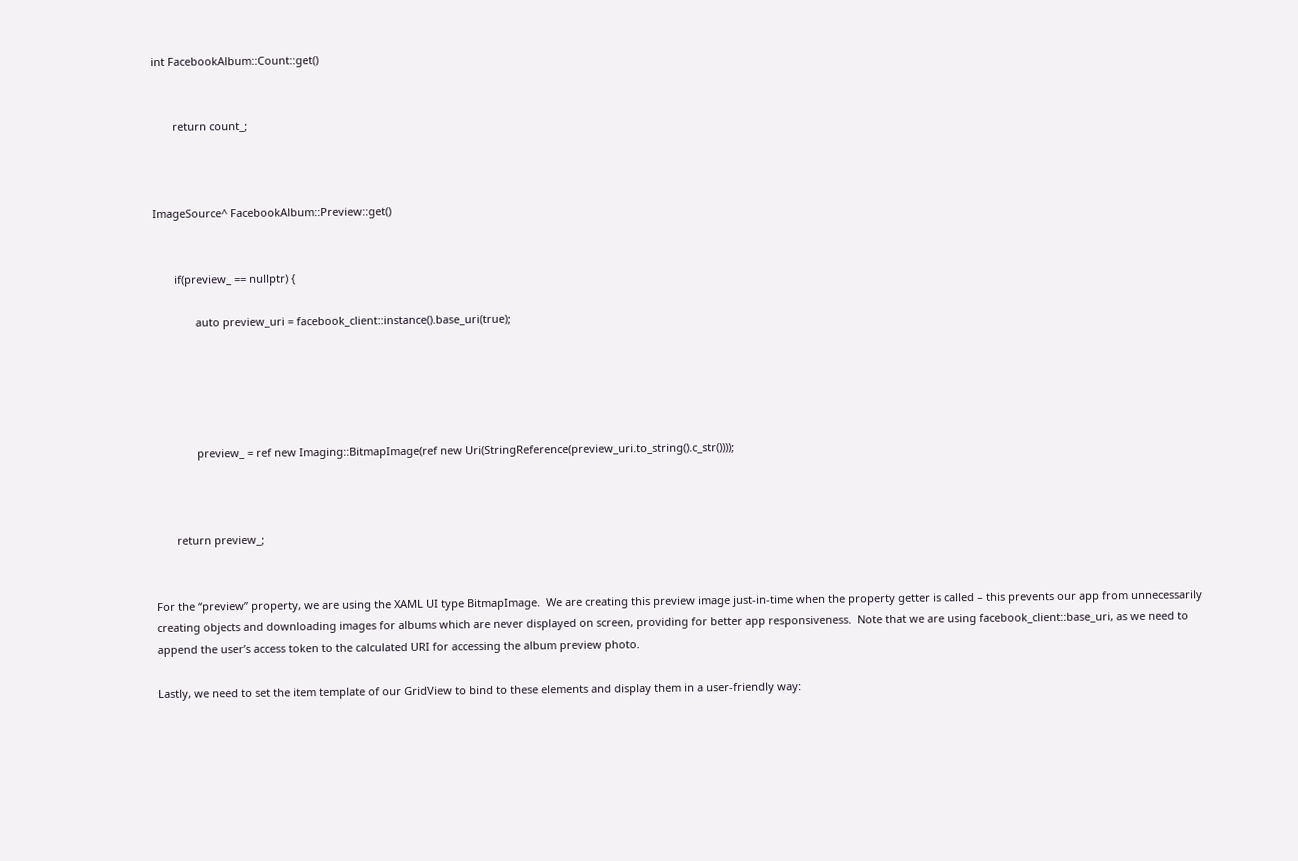int FacebookAlbum::Count::get()


       return count_;



ImageSource^ FacebookAlbum::Preview::get()


       if(preview_ == nullptr) {

              auto preview_uri = facebook_client::instance().base_uri(true);





              preview_ = ref new Imaging::BitmapImage(ref new Uri(StringReference(preview_uri.to_string().c_str())));



       return preview_;


For the “preview” property, we are using the XAML UI type BitmapImage.  We are creating this preview image just-in-time when the property getter is called – this prevents our app from unnecessarily creating objects and downloading images for albums which are never displayed on screen, providing for better app responsiveness.  Note that we are using facebook_client::base_uri, as we need to append the user’s access token to the calculated URI for accessing the album preview photo.

Lastly, we need to set the item template of our GridView to bind to these elements and display them in a user-friendly way: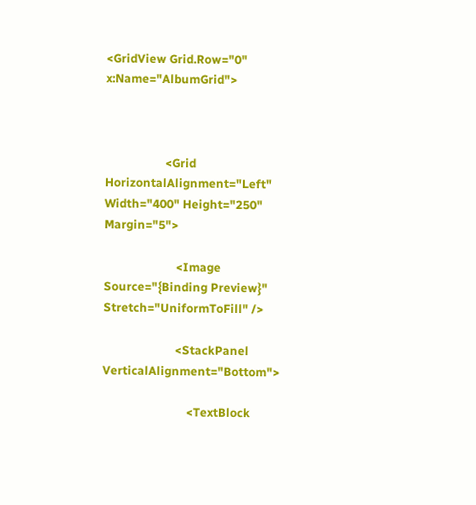<GridView Grid.Row="0" x:Name="AlbumGrid">



                    <Grid HorizontalAlignment="Left" Width="400" Height="250" Margin="5">

                        <Image Source="{Binding Preview}" Stretch="UniformToFill" />

                        <StackPanel VerticalAlignment="Bottom">

                            <TextBlock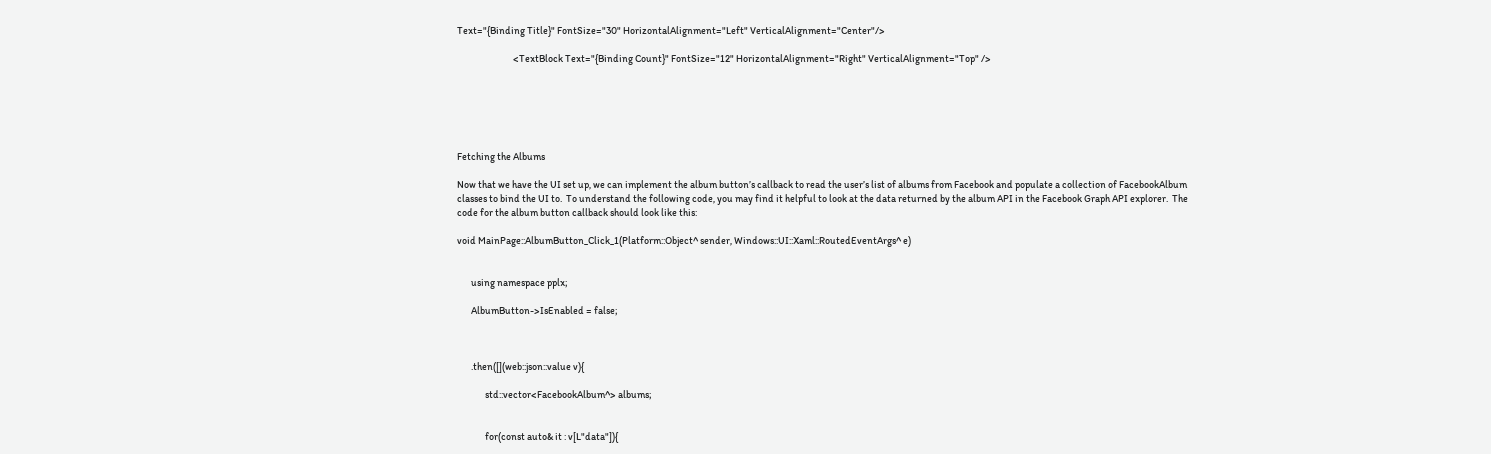Text="{Binding Title}" FontSize="30" HorizontalAlignment="Left" VerticalAlignment="Center"/>

                            <TextBlock Text="{Binding Count}" FontSize="12" HorizontalAlignment="Right" VerticalAlignment="Top" />






Fetching the Albums

Now that we have the UI set up, we can implement the album button’s callback to read the user’s list of albums from Facebook and populate a collection of FacebookAlbum classes to bind the UI to.  To understand the following code, you may find it helpful to look at the data returned by the album API in the Facebook Graph API explorer.  The code for the album button callback should look like this:

void MainPage::AlbumButton_Click_1(Platform::Object^ sender, Windows::UI::Xaml::RoutedEventArgs^ e)


       using namespace pplx;

       AlbumButton->IsEnabled = false;



       .then([](web::json::value v){

              std::vector<FacebookAlbum^> albums;


              for(const auto& it : v[L"data"]){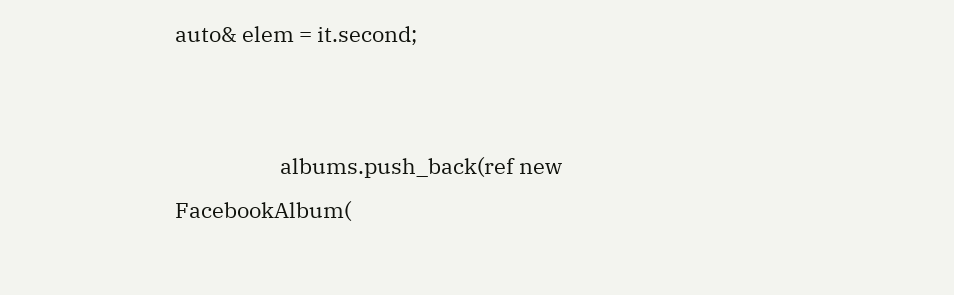auto& elem = it.second;


                     albums.push_back(ref new FacebookAlbum(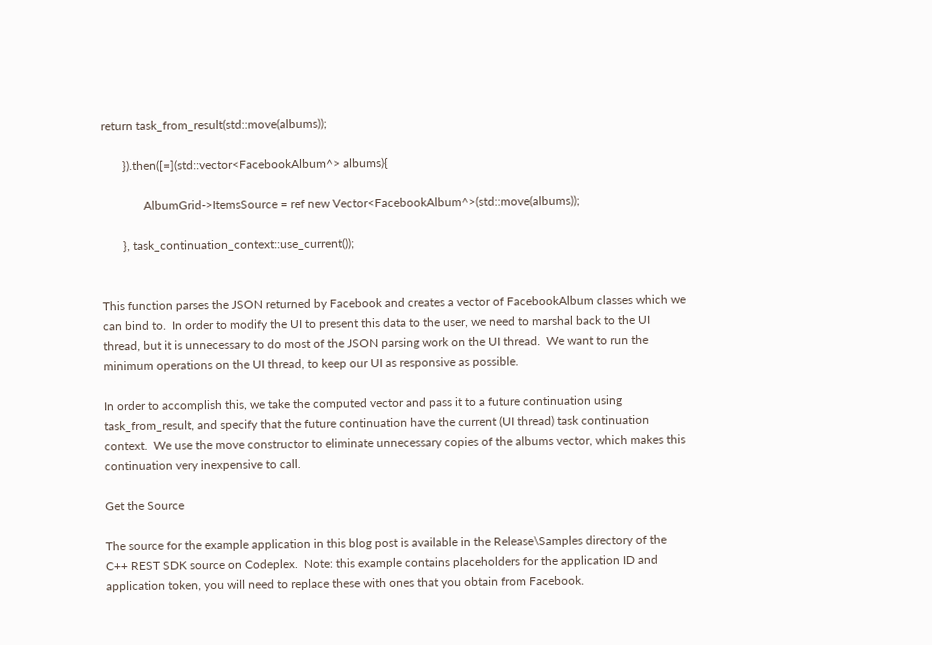return task_from_result(std::move(albums));

       }).then([=](std::vector<FacebookAlbum^> albums){

              AlbumGrid->ItemsSource = ref new Vector<FacebookAlbum^>(std::move(albums));

       }, task_continuation_context::use_current());


This function parses the JSON returned by Facebook and creates a vector of FacebookAlbum classes which we can bind to.  In order to modify the UI to present this data to the user, we need to marshal back to the UI thread, but it is unnecessary to do most of the JSON parsing work on the UI thread.  We want to run the minimum operations on the UI thread, to keep our UI as responsive as possible.

In order to accomplish this, we take the computed vector and pass it to a future continuation using task_from_result, and specify that the future continuation have the current (UI thread) task continuation context.  We use the move constructor to eliminate unnecessary copies of the albums vector, which makes this continuation very inexpensive to call.

Get the Source

The source for the example application in this blog post is available in the Release\Samples directory of the C++ REST SDK source on Codeplex.  Note: this example contains placeholders for the application ID and application token, you will need to replace these with ones that you obtain from Facebook.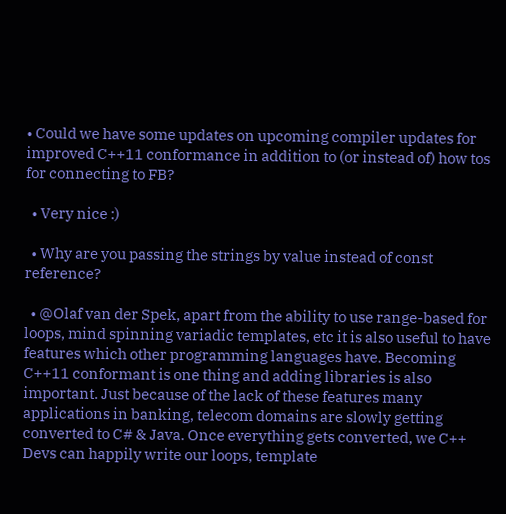• Could we have some updates on upcoming compiler updates for improved C++11 conformance in addition to (or instead of) how tos for connecting to FB?

  • Very nice :)

  • Why are you passing the strings by value instead of const reference?

  • @Olaf van der Spek, apart from the ability to use range-based for loops, mind spinning variadic templates, etc it is also useful to have features which other programming languages have. Becoming C++11 conformant is one thing and adding libraries is also important. Just because of the lack of these features many applications in banking, telecom domains are slowly getting converted to C# & Java. Once everything gets converted, we C++ Devs can happily write our loops, template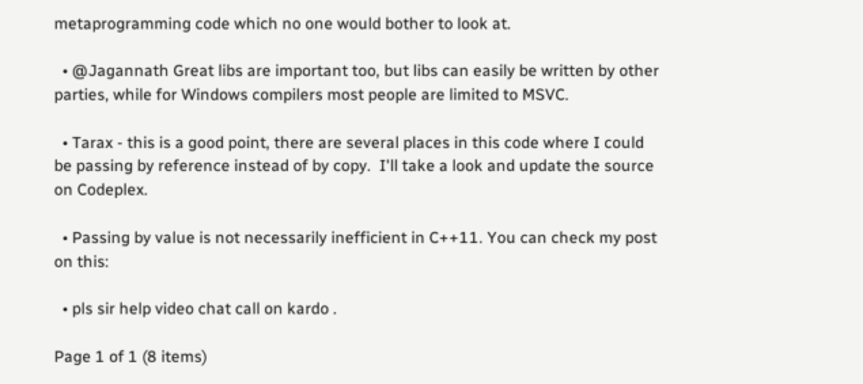metaprogramming code which no one would bother to look at.

  • @Jagannath Great libs are important too, but libs can easily be written by other parties, while for Windows compilers most people are limited to MSVC.

  • Tarax - this is a good point, there are several places in this code where I could be passing by reference instead of by copy.  I'll take a look and update the source on Codeplex.

  • Passing by value is not necessarily inefficient in C++11. You can check my post on this:

  • pls sir help video chat call on kardo .

Page 1 of 1 (8 items)